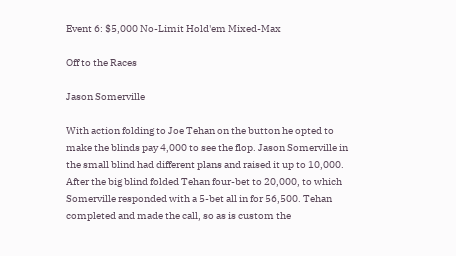Event 6: $5,000 No-Limit Hold'em Mixed-Max

Off to the Races

Jason Somerville

With action folding to Joe Tehan on the button he opted to make the blinds pay 4,000 to see the flop. Jason Somerville in the small blind had different plans and raised it up to 10,000. After the big blind folded Tehan four-bet to 20,000, to which Somerville responded with a 5-bet all in for 56,500. Tehan completed and made the call, so as is custom the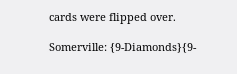cards were flipped over.

Somerville: {9-Diamonds}{9-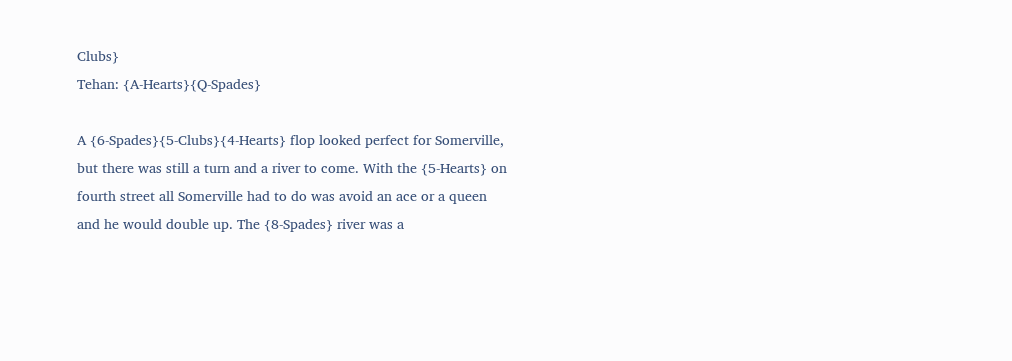Clubs}
Tehan: {A-Hearts}{Q-Spades}

A {6-Spades}{5-Clubs}{4-Hearts} flop looked perfect for Somerville, but there was still a turn and a river to come. With the {5-Hearts} on fourth street all Somerville had to do was avoid an ace or a queen and he would double up. The {8-Spades} river was a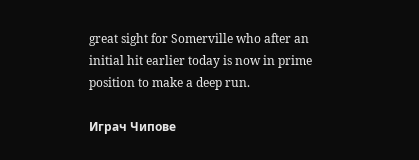great sight for Somerville who after an initial hit earlier today is now in prime position to make a deep run.

Играч Чипове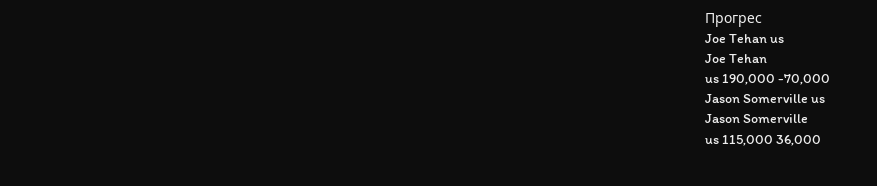Прогрес
Joe Tehan us
Joe Tehan
us 190,000 -70,000
Jason Somerville us
Jason Somerville
us 115,000 36,000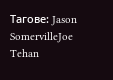Тагове: Jason SomervilleJoe Tehan